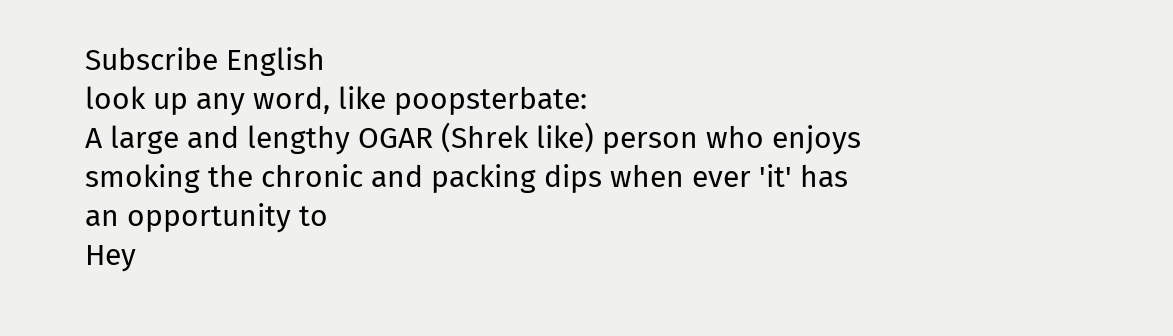Subscribe English
look up any word, like poopsterbate:
A large and lengthy OGAR (Shrek like) person who enjoys smoking the chronic and packing dips when ever 'it' has an opportunity to
Hey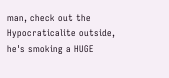man, check out the Hypocraticalite outside, he's smoking a HUGE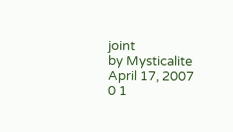joint
by Mysticalite April 17, 2007
0 1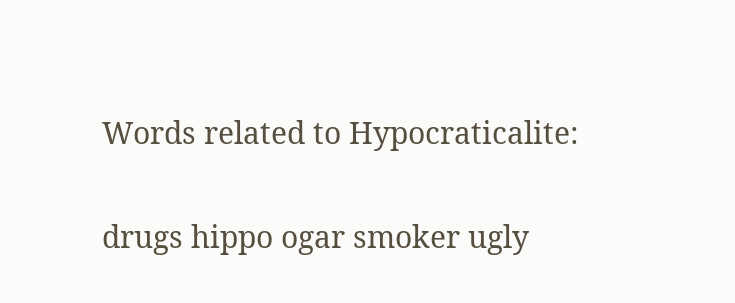Words related to Hypocraticalite:

drugs hippo ogar smoker ugly